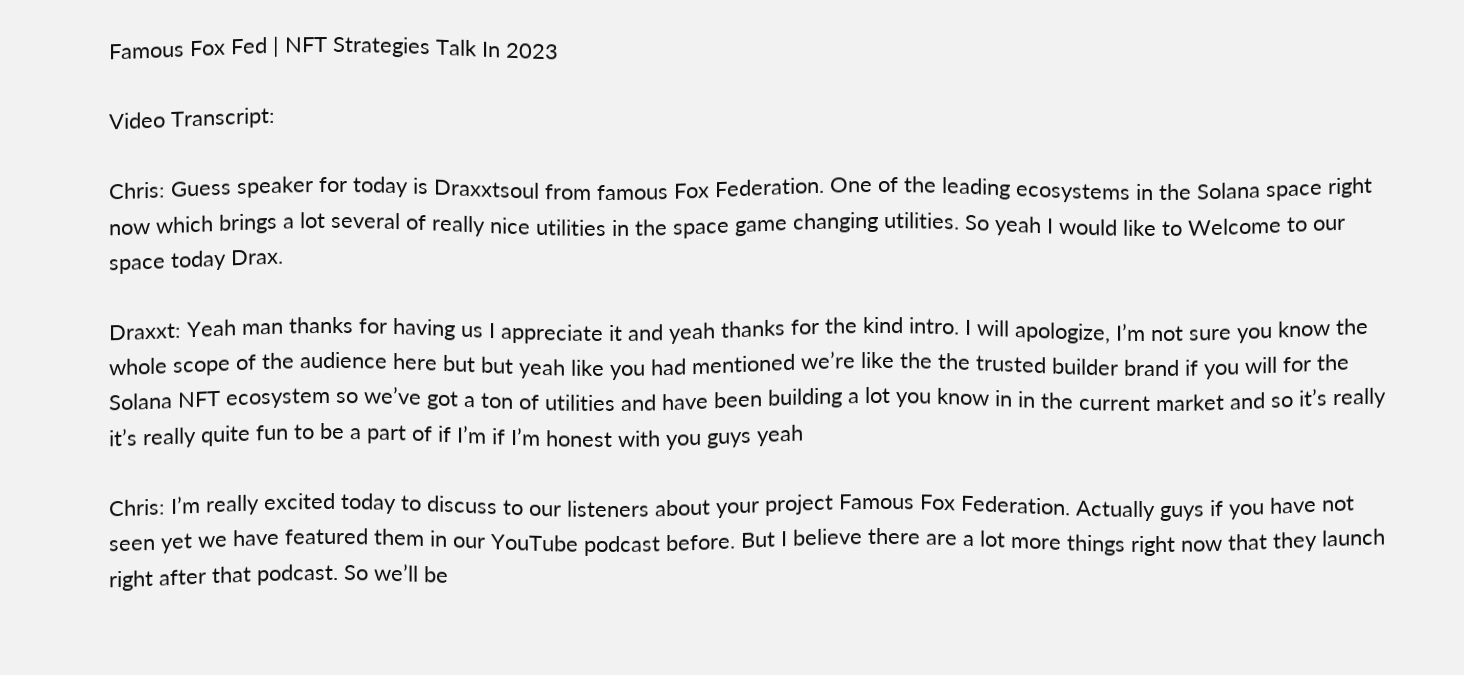Famous Fox Fed | NFT Strategies Talk In 2023

Video Transcript:

Chris: Guess speaker for today is Draxxtsoul from famous Fox Federation. One of the leading ecosystems in the Solana space right now which brings a lot several of really nice utilities in the space game changing utilities. So yeah I would like to Welcome to our space today Drax.

Draxxt: Yeah man thanks for having us I appreciate it and yeah thanks for the kind intro. I will apologize, I’m not sure you know the whole scope of the audience here but but yeah like you had mentioned we’re like the the trusted builder brand if you will for the Solana NFT ecosystem so we’ve got a ton of utilities and have been building a lot you know in in the current market and so it’s really it’s really quite fun to be a part of if I’m if I’m honest with you guys yeah

Chris: I’m really excited today to discuss to our listeners about your project Famous Fox Federation. Actually guys if you have not seen yet we have featured them in our YouTube podcast before. But I believe there are a lot more things right now that they launch right after that podcast. So we’ll be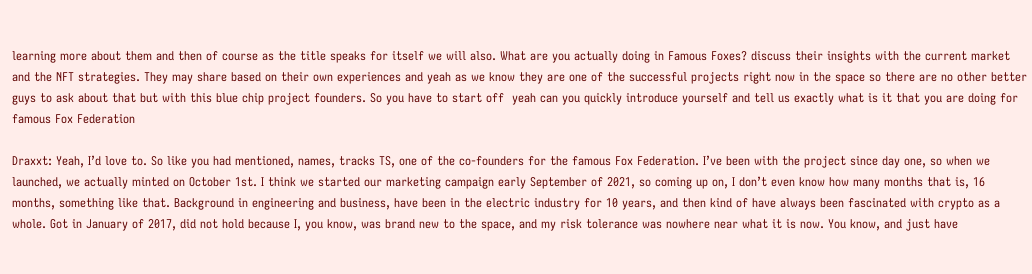learning more about them and then of course as the title speaks for itself we will also. What are you actually doing in Famous Foxes? discuss their insights with the current market and the NFT strategies. They may share based on their own experiences and yeah as we know they are one of the successful projects right now in the space so there are no other better guys to ask about that but with this blue chip project founders. So you have to start off  yeah can you quickly introduce yourself and tell us exactly what is it that you are doing for famous Fox Federation

Draxxt: Yeah, I’d love to. So like you had mentioned, names, tracks TS, one of the co-founders for the famous Fox Federation. I’ve been with the project since day one, so when we launched, we actually minted on October 1st. I think we started our marketing campaign early September of 2021, so coming up on, I don’t even know how many months that is, 16 months, something like that. Background in engineering and business, have been in the electric industry for 10 years, and then kind of have always been fascinated with crypto as a whole. Got in January of 2017, did not hold because I, you know, was brand new to the space, and my risk tolerance was nowhere near what it is now. You know, and just have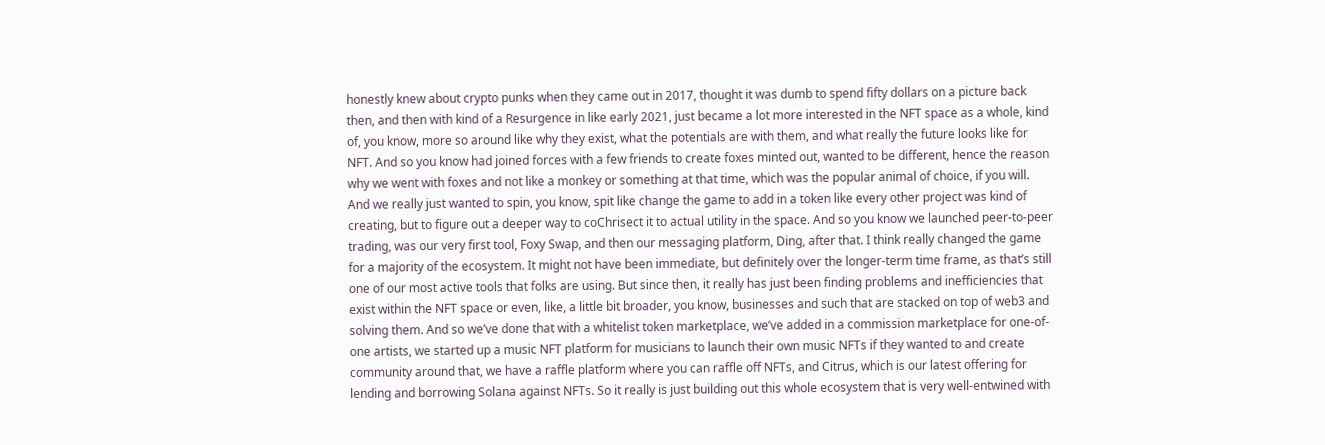honestly knew about crypto punks when they came out in 2017, thought it was dumb to spend fifty dollars on a picture back then, and then with kind of a Resurgence in like early 2021, just became a lot more interested in the NFT space as a whole, kind of, you know, more so around like why they exist, what the potentials are with them, and what really the future looks like for NFT. And so you know had joined forces with a few friends to create foxes minted out, wanted to be different, hence the reason why we went with foxes and not like a monkey or something at that time, which was the popular animal of choice, if you will. And we really just wanted to spin, you know, spit like change the game to add in a token like every other project was kind of creating, but to figure out a deeper way to coChrisect it to actual utility in the space. And so you know we launched peer-to-peer trading, was our very first tool, Foxy Swap, and then our messaging platform, Ding, after that. I think really changed the game for a majority of the ecosystem. It might not have been immediate, but definitely over the longer-term time frame, as that’s still one of our most active tools that folks are using. But since then, it really has just been finding problems and inefficiencies that exist within the NFT space or even, like, a little bit broader, you know, businesses and such that are stacked on top of web3 and solving them. And so we’ve done that with a whitelist token marketplace, we’ve added in a commission marketplace for one-of-one artists, we started up a music NFT platform for musicians to launch their own music NFTs if they wanted to and create community around that, we have a raffle platform where you can raffle off NFTs, and Citrus, which is our latest offering for lending and borrowing Solana against NFTs. So it really is just building out this whole ecosystem that is very well-entwined with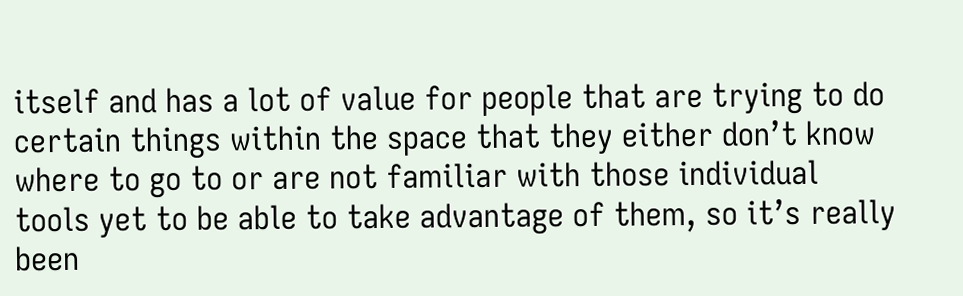itself and has a lot of value for people that are trying to do certain things within the space that they either don’t know where to go to or are not familiar with those individual tools yet to be able to take advantage of them, so it’s really been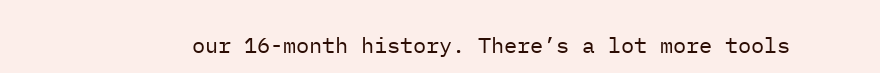our 16-month history. There’s a lot more tools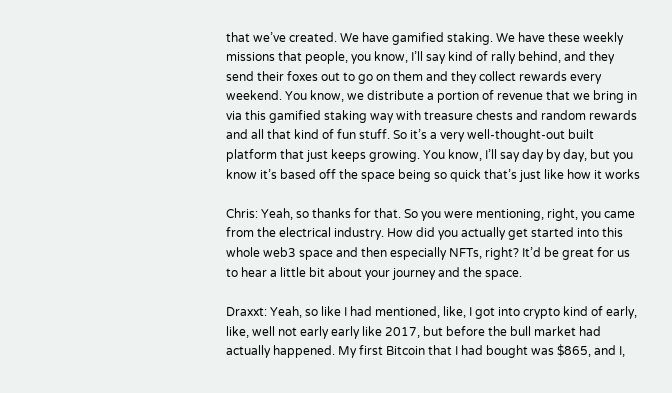that we’ve created. We have gamified staking. We have these weekly missions that people, you know, I’ll say kind of rally behind, and they send their foxes out to go on them and they collect rewards every weekend. You know, we distribute a portion of revenue that we bring in via this gamified staking way with treasure chests and random rewards and all that kind of fun stuff. So it’s a very well-thought-out built platform that just keeps growing. You know, I’ll say day by day, but you know it’s based off the space being so quick that’s just like how it works

Chris: Yeah, so thanks for that. So you were mentioning, right, you came from the electrical industry. How did you actually get started into this whole web3 space and then especially NFTs, right? It’d be great for us to hear a little bit about your journey and the space.

Draxxt: Yeah, so like I had mentioned, like, I got into crypto kind of early, like, well not early early like 2017, but before the bull market had actually happened. My first Bitcoin that I had bought was $865, and I,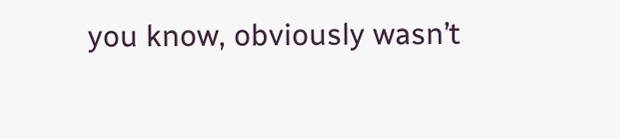you know, obviously wasn’t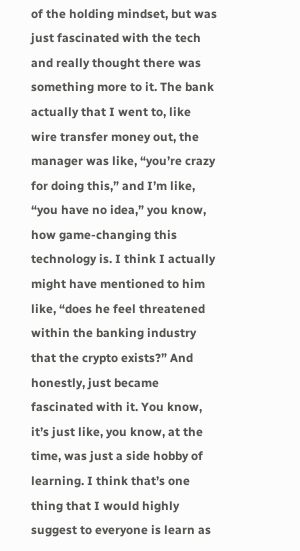of the holding mindset, but was just fascinated with the tech and really thought there was something more to it. The bank actually that I went to, like wire transfer money out, the manager was like, “you’re crazy for doing this,” and I’m like, “you have no idea,” you know, how game-changing this technology is. I think I actually might have mentioned to him like, “does he feel threatened within the banking industry that the crypto exists?” And honestly, just became fascinated with it. You know, it’s just like, you know, at the time, was just a side hobby of learning. I think that’s one thing that I would highly suggest to everyone is learn as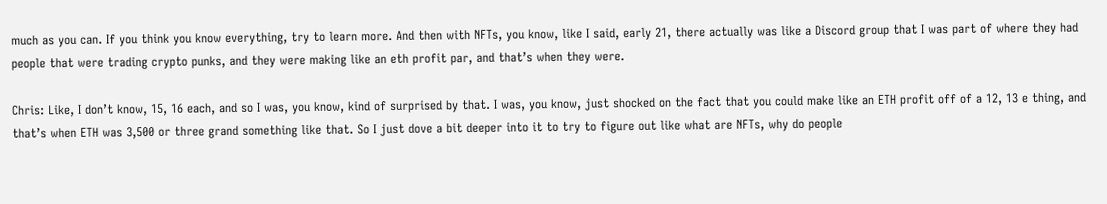much as you can. If you think you know everything, try to learn more. And then with NFTs, you know, like I said, early 21, there actually was like a Discord group that I was part of where they had people that were trading crypto punks, and they were making like an eth profit par, and that’s when they were.

Chris: Like, I don’t know, 15, 16 each, and so I was, you know, kind of surprised by that. I was, you know, just shocked on the fact that you could make like an ETH profit off of a 12, 13 e thing, and that’s when ETH was 3,500 or three grand something like that. So I just dove a bit deeper into it to try to figure out like what are NFTs, why do people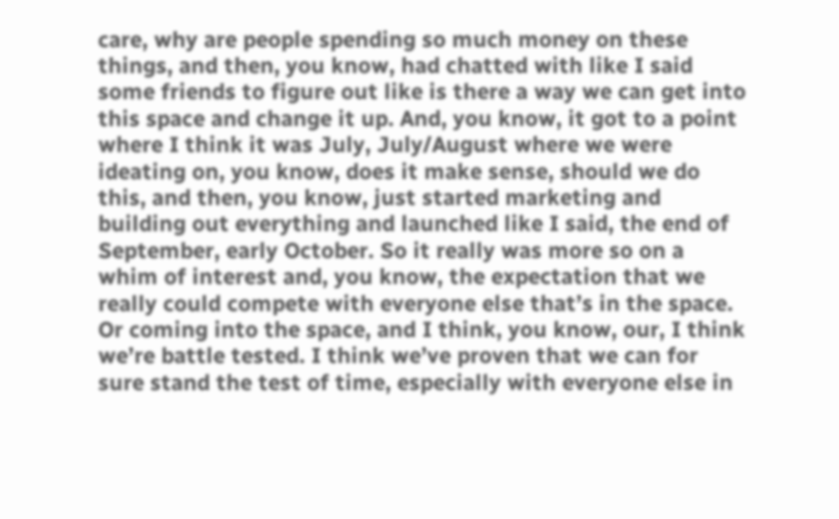care, why are people spending so much money on these things, and then, you know, had chatted with like I said some friends to figure out like is there a way we can get into this space and change it up. And, you know, it got to a point where I think it was July, July/August where we were ideating on, you know, does it make sense, should we do this, and then, you know, just started marketing and building out everything and launched like I said, the end of September, early October. So it really was more so on a whim of interest and, you know, the expectation that we really could compete with everyone else that’s in the space. Or coming into the space, and I think, you know, our, I think we’re battle tested. I think we’ve proven that we can for sure stand the test of time, especially with everyone else in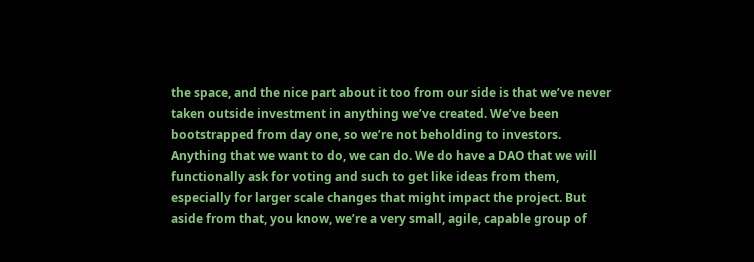the space, and the nice part about it too from our side is that we’ve never taken outside investment in anything we’ve created. We’ve been bootstrapped from day one, so we’re not beholding to investors. Anything that we want to do, we can do. We do have a DAO that we will functionally ask for voting and such to get like ideas from them, especially for larger scale changes that might impact the project. But aside from that, you know, we’re a very small, agile, capable group of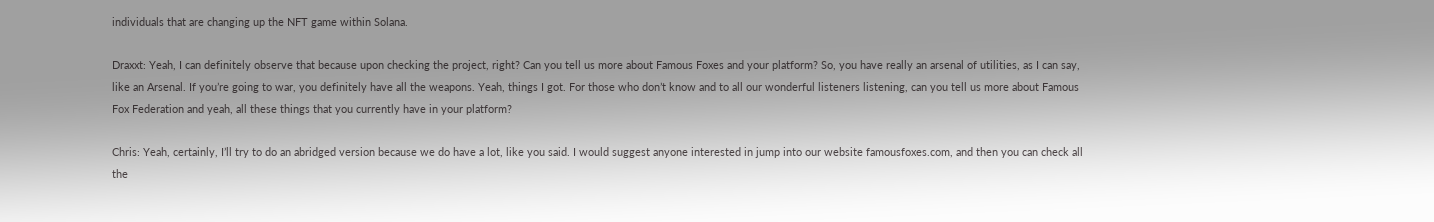individuals that are changing up the NFT game within Solana.

Draxxt: Yeah, I can definitely observe that because upon checking the project, right? Can you tell us more about Famous Foxes and your platform? So, you have really an arsenal of utilities, as I can say, like an Arsenal. If you’re going to war, you definitely have all the weapons. Yeah, things I got. For those who don’t know and to all our wonderful listeners listening, can you tell us more about Famous Fox Federation and yeah, all these things that you currently have in your platform?

Chris: Yeah, certainly, I’ll try to do an abridged version because we do have a lot, like you said. I would suggest anyone interested in jump into our website famousfoxes.com, and then you can check all the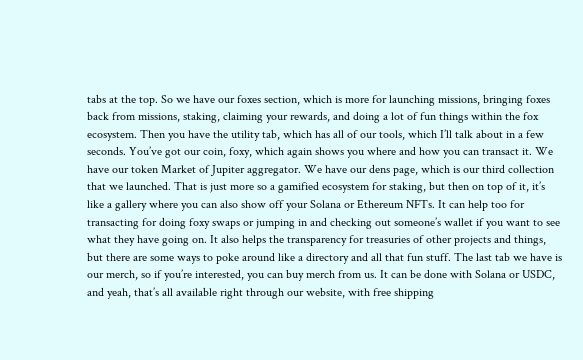tabs at the top. So we have our foxes section, which is more for launching missions, bringing foxes back from missions, staking, claiming your rewards, and doing a lot of fun things within the fox ecosystem. Then you have the utility tab, which has all of our tools, which I’ll talk about in a few seconds. You’ve got our coin, foxy, which again shows you where and how you can transact it. We have our token Market of Jupiter aggregator. We have our dens page, which is our third collection that we launched. That is just more so a gamified ecosystem for staking, but then on top of it, it’s like a gallery where you can also show off your Solana or Ethereum NFTs. It can help too for transacting for doing foxy swaps or jumping in and checking out someone’s wallet if you want to see what they have going on. It also helps the transparency for treasuries of other projects and things, but there are some ways to poke around like a directory and all that fun stuff. The last tab we have is our merch, so if you’re interested, you can buy merch from us. It can be done with Solana or USDC, and yeah, that’s all available right through our website, with free shipping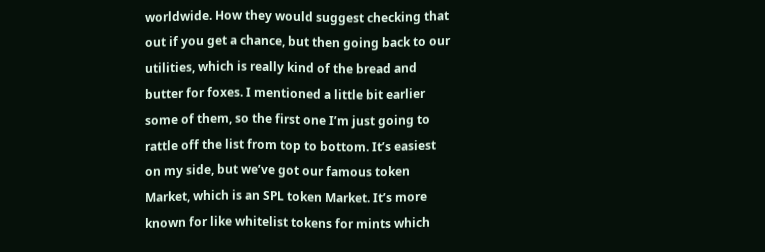worldwide. How they would suggest checking that out if you get a chance, but then going back to our utilities, which is really kind of the bread and butter for foxes. I mentioned a little bit earlier some of them, so the first one I’m just going to rattle off the list from top to bottom. It’s easiest on my side, but we’ve got our famous token Market, which is an SPL token Market. It’s more known for like whitelist tokens for mints which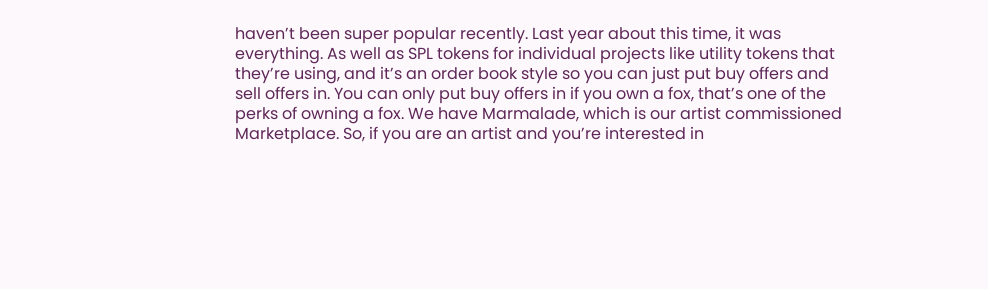haven’t been super popular recently. Last year about this time, it was everything. As well as SPL tokens for individual projects like utility tokens that they’re using, and it’s an order book style so you can just put buy offers and sell offers in. You can only put buy offers in if you own a fox, that’s one of the perks of owning a fox. We have Marmalade, which is our artist commissioned Marketplace. So, if you are an artist and you’re interested in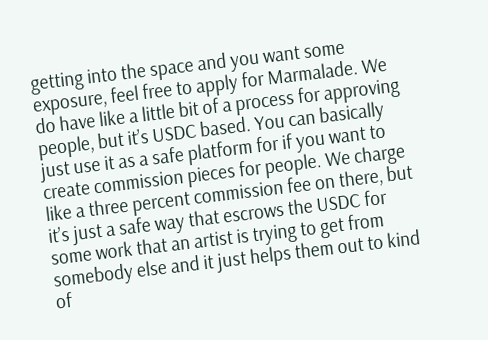getting into the space and you want some exposure, feel free to apply for Marmalade. We do have like a little bit of a process for approving people, but it’s USDC based. You can basically just use it as a safe platform for if you want to create commission pieces for people. We charge like a three percent commission fee on there, but it’s just a safe way that escrows the USDC for some work that an artist is trying to get from somebody else and it just helps them out to kind of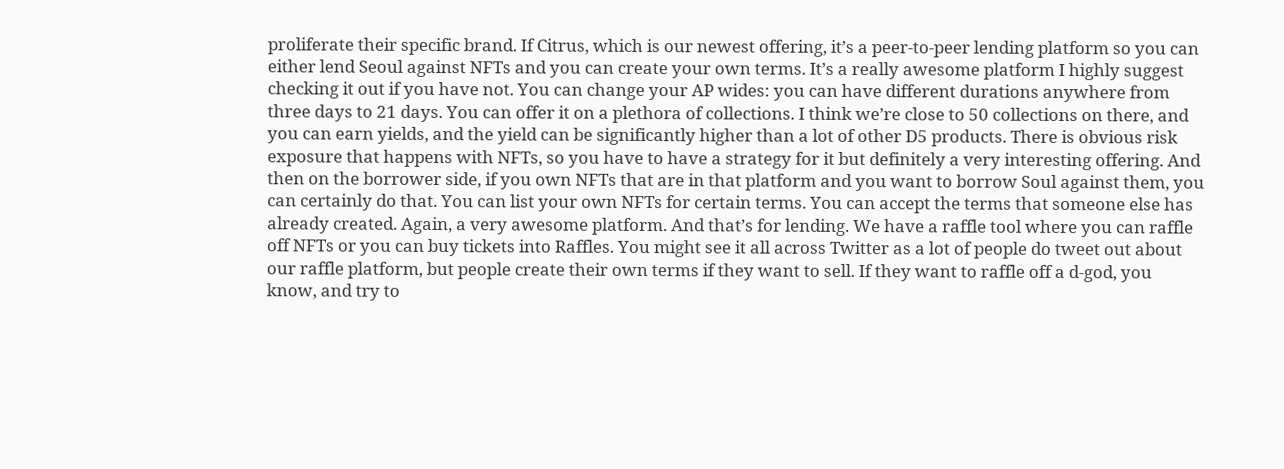proliferate their specific brand. If Citrus, which is our newest offering, it’s a peer-to-peer lending platform so you can either lend Seoul against NFTs and you can create your own terms. It’s a really awesome platform I highly suggest checking it out if you have not. You can change your AP wides: you can have different durations anywhere from three days to 21 days. You can offer it on a plethora of collections. I think we’re close to 50 collections on there, and you can earn yields, and the yield can be significantly higher than a lot of other D5 products. There is obvious risk exposure that happens with NFTs, so you have to have a strategy for it but definitely a very interesting offering. And then on the borrower side, if you own NFTs that are in that platform and you want to borrow Soul against them, you can certainly do that. You can list your own NFTs for certain terms. You can accept the terms that someone else has already created. Again, a very awesome platform. And that’s for lending. We have a raffle tool where you can raffle off NFTs or you can buy tickets into Raffles. You might see it all across Twitter as a lot of people do tweet out about our raffle platform, but people create their own terms if they want to sell. If they want to raffle off a d-god, you know, and try to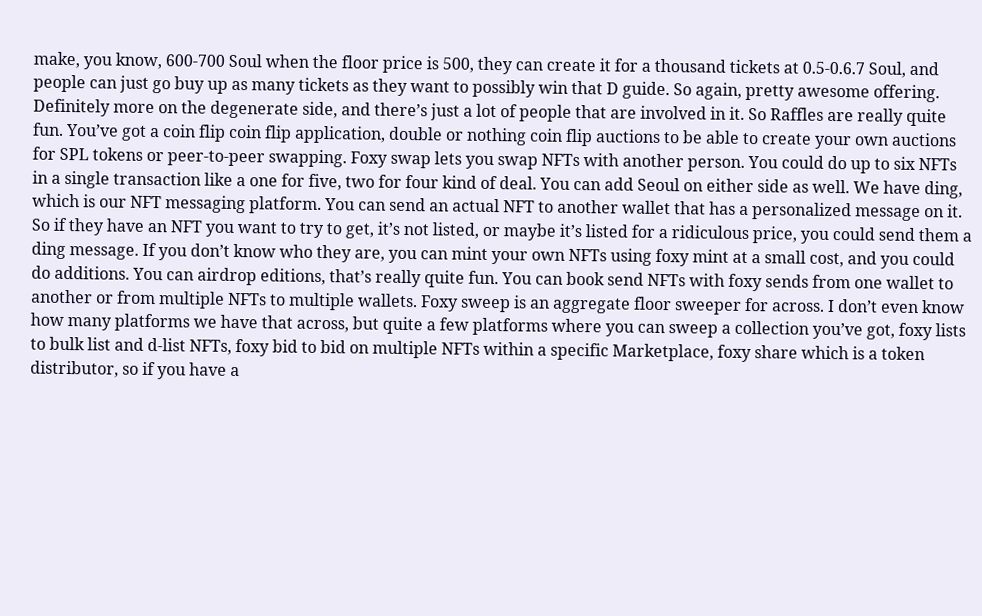make, you know, 600-700 Soul when the floor price is 500, they can create it for a thousand tickets at 0.5-0.6.7 Soul, and people can just go buy up as many tickets as they want to possibly win that D guide. So again, pretty awesome offering. Definitely more on the degenerate side, and there’s just a lot of people that are involved in it. So Raffles are really quite fun. You’ve got a coin flip coin flip application, double or nothing coin flip auctions to be able to create your own auctions for SPL tokens or peer-to-peer swapping. Foxy swap lets you swap NFTs with another person. You could do up to six NFTs in a single transaction like a one for five, two for four kind of deal. You can add Seoul on either side as well. We have ding, which is our NFT messaging platform. You can send an actual NFT to another wallet that has a personalized message on it. So if they have an NFT you want to try to get, it’s not listed, or maybe it’s listed for a ridiculous price, you could send them a ding message. If you don’t know who they are, you can mint your own NFTs using foxy mint at a small cost, and you could do additions. You can airdrop editions, that’s really quite fun. You can book send NFTs with foxy sends from one wallet to another or from multiple NFTs to multiple wallets. Foxy sweep is an aggregate floor sweeper for across. I don’t even know how many platforms we have that across, but quite a few platforms where you can sweep a collection you’ve got, foxy lists to bulk list and d-list NFTs, foxy bid to bid on multiple NFTs within a specific Marketplace, foxy share which is a token distributor, so if you have a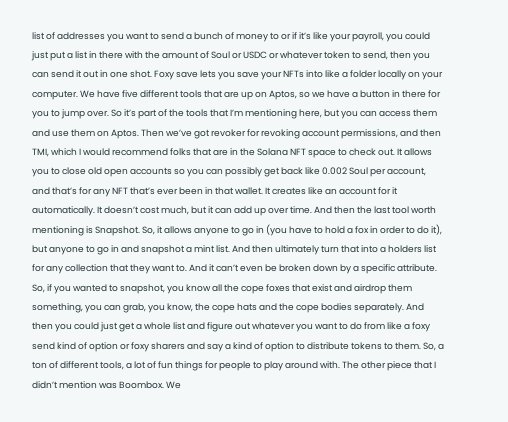list of addresses you want to send a bunch of money to or if it’s like your payroll, you could just put a list in there with the amount of Soul or USDC or whatever token to send, then you can send it out in one shot. Foxy save lets you save your NFTs into like a folder locally on your computer. We have five different tools that are up on Aptos, so we have a button in there for you to jump over. So it’s part of the tools that I’m mentioning here, but you can access them and use them on Aptos. Then we’ve got revoker for revoking account permissions, and then TMI, which I would recommend folks that are in the Solana NFT space to check out. It allows you to close old open accounts so you can possibly get back like 0.002 Soul per account, and that’s for any NFT that’s ever been in that wallet. It creates like an account for it automatically. It doesn’t cost much, but it can add up over time. And then the last tool worth mentioning is Snapshot. So, it allows anyone to go in (you have to hold a fox in order to do it), but anyone to go in and snapshot a mint list. And then ultimately turn that into a holders list for any collection that they want to. And it can’t even be broken down by a specific attribute. So, if you wanted to snapshot, you know all the cope foxes that exist and airdrop them something, you can grab, you know, the cope hats and the cope bodies separately. And then you could just get a whole list and figure out whatever you want to do from like a foxy send kind of option or foxy sharers and say a kind of option to distribute tokens to them. So, a ton of different tools, a lot of fun things for people to play around with. The other piece that I didn’t mention was Boombox. We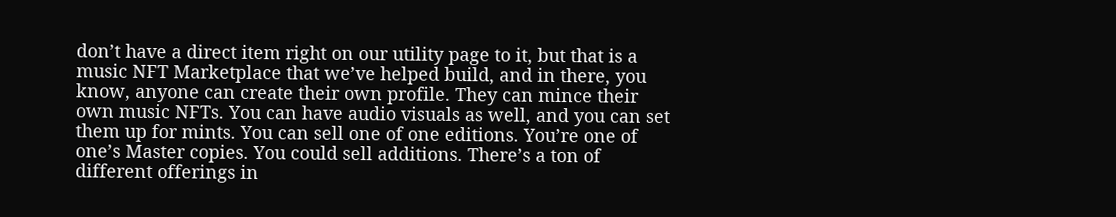don’t have a direct item right on our utility page to it, but that is a music NFT Marketplace that we’ve helped build, and in there, you know, anyone can create their own profile. They can mince their own music NFTs. You can have audio visuals as well, and you can set them up for mints. You can sell one of one editions. You’re one of one’s Master copies. You could sell additions. There’s a ton of different offerings in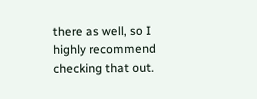there as well, so I highly recommend checking that out.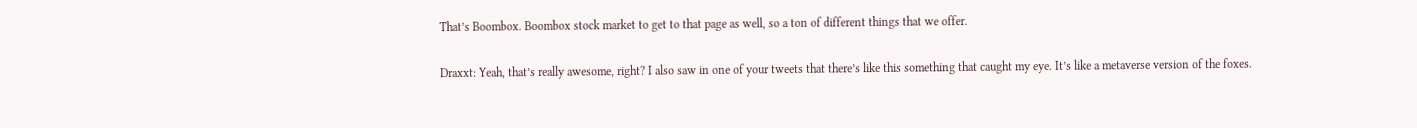That’s Boombox. Boombox stock market to get to that page as well, so a ton of different things that we offer.

Draxxt: Yeah, that’s really awesome, right? I also saw in one of your tweets that there’s like this something that caught my eye. It’s like a metaverse version of the foxes.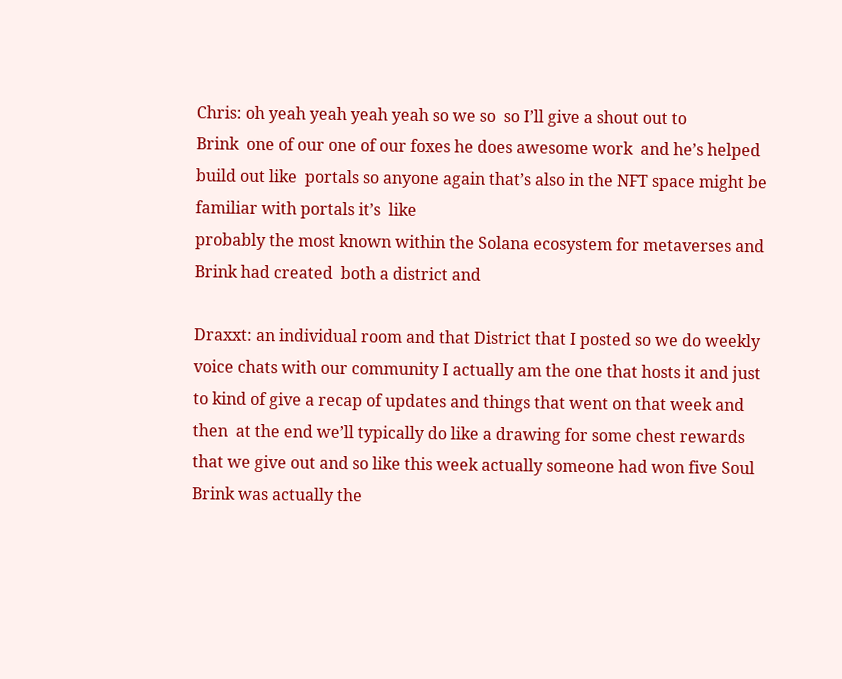Chris: oh yeah yeah yeah yeah so we so  so I’ll give a shout out to
Brink  one of our one of our foxes he does awesome work  and he’s helped build out like  portals so anyone again that’s also in the NFT space might be familiar with portals it’s  like
probably the most known within the Solana ecosystem for metaverses and Brink had created  both a district and

Draxxt: an individual room and that District that I posted so we do weekly voice chats with our community I actually am the one that hosts it and just to kind of give a recap of updates and things that went on that week and then  at the end we’ll typically do like a drawing for some chest rewards that we give out and so like this week actually someone had won five Soul Brink was actually the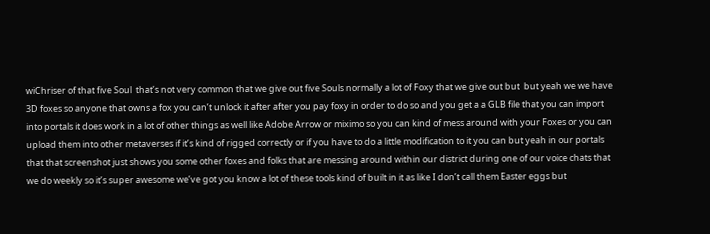wiChriser of that five Soul  that’s not very common that we give out five Souls normally a lot of Foxy that we give out but  but yeah we we have 3D foxes so anyone that owns a fox you can’t unlock it after after you pay foxy in order to do so and you get a a GLB file that you can import into portals it does work in a lot of other things as well like Adobe Arrow or miximo so you can kind of mess around with your Foxes or you can upload them into other metaverses if it’s kind of rigged correctly or if you have to do a little modification to it you can but yeah in our portals that that screenshot just shows you some other foxes and folks that are messing around within our district during one of our voice chats that we do weekly so it’s super awesome we’ve got you know a lot of these tools kind of built in it as like I don’t call them Easter eggs but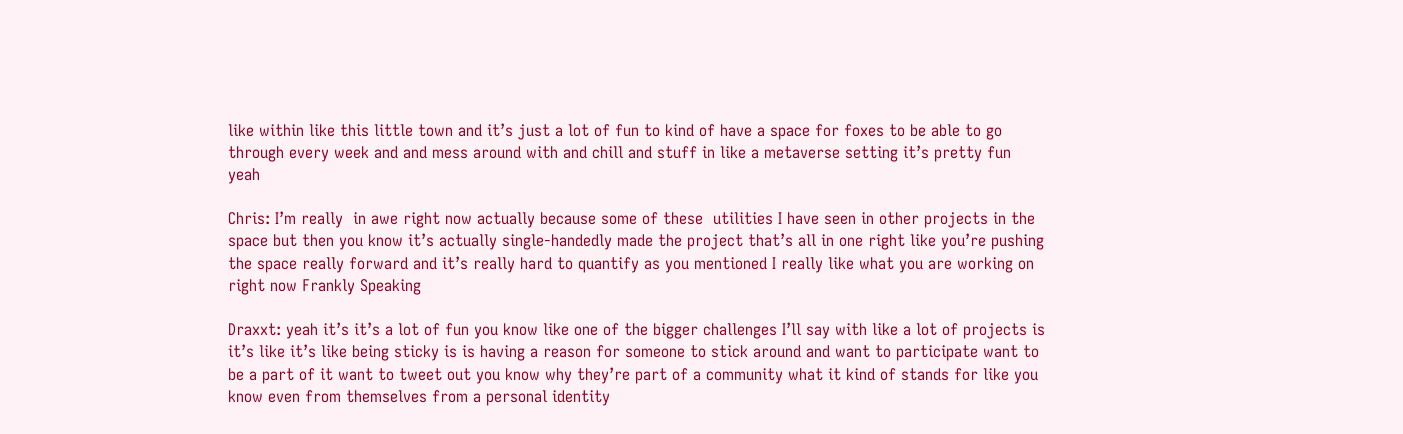like within like this little town and it’s just a lot of fun to kind of have a space for foxes to be able to go through every week and and mess around with and chill and stuff in like a metaverse setting it’s pretty fun yeah

Chris: I’m really  in awe right now actually because some of these  utilities I have seen in other projects in the space but then you know it’s actually single-handedly made the project that’s all in one right like you’re pushing the space really forward and it’s really hard to quantify as you mentioned I really like what you are working on right now Frankly Speaking

Draxxt: yeah it’s it’s a lot of fun you know like one of the bigger challenges I’ll say with like a lot of projects is it’s like it’s like being sticky is is having a reason for someone to stick around and want to participate want to be a part of it want to tweet out you know why they’re part of a community what it kind of stands for like you know even from themselves from a personal identity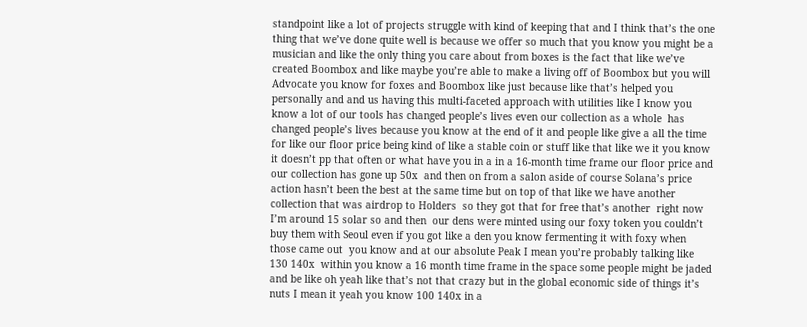standpoint like a lot of projects struggle with kind of keeping that and I think that’s the one thing that we’ve done quite well is because we offer so much that you know you might be a musician and like the only thing you care about from boxes is the fact that like we’ve created Boombox and like maybe you’re able to make a living off of Boombox but you will Advocate you know for foxes and Boombox like just because like that’s helped you personally and and us having this multi-faceted approach with utilities like I know you know a lot of our tools has changed people’s lives even our collection as a whole  has changed people’s lives because you know at the end of it and people like give a all the time for like our floor price being kind of like a stable coin or stuff like that like we it you know it doesn’t pp that often or what have you in a in a 16-month time frame our floor price and our collection has gone up 50x  and then on from a salon aside of course Solana’s price action hasn’t been the best at the same time but on top of that like we have another collection that was airdrop to Holders  so they got that for free that’s another  right now I’m around 15 solar so and then  our dens were minted using our foxy token you couldn’t buy them with Seoul even if you got like a den you know fermenting it with foxy when those came out  you know and at our absolute Peak I mean you’re probably talking like 130 140x  within you know a 16 month time frame in the space some people might be jaded and be like oh yeah like that’s not that crazy but in the global economic side of things it’s nuts I mean it yeah you know 100 140x in a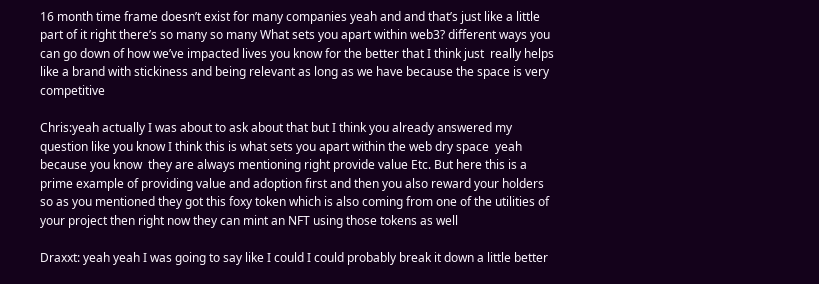16 month time frame doesn’t exist for many companies yeah and and that’s just like a little part of it right there’s so many so many What sets you apart within web3? different ways you can go down of how we’ve impacted lives you know for the better that I think just  really helps like a brand with stickiness and being relevant as long as we have because the space is very competitive

Chris:yeah actually I was about to ask about that but I think you already answered my question like you know I think this is what sets you apart within the web dry space  yeah because you know  they are always mentioning right provide value Etc. But here this is a prime example of providing value and adoption first and then you also reward your holders so as you mentioned they got this foxy token which is also coming from one of the utilities of your project then right now they can mint an NFT using those tokens as well

Draxxt: yeah yeah I was going to say like I could I could probably break it down a little better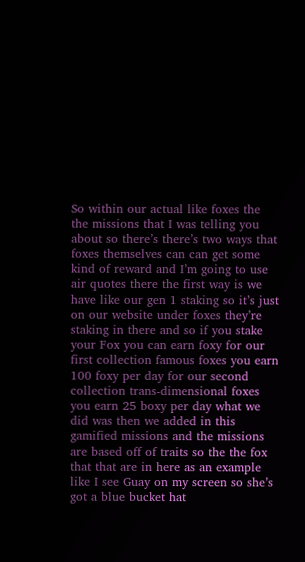So within our actual like foxes the the missions that I was telling you about so there’s there’s two ways that foxes themselves can can get some kind of reward and I’m going to use air quotes there the first way is we have like our gen 1 staking so it’s just on our website under foxes they’re staking in there and so if you stake your Fox you can earn foxy for our first collection famous foxes you earn 100 foxy per day for our second collection trans-dimensional foxes you earn 25 boxy per day what we did was then we added in this gamified missions and the missions are based off of traits so the the fox that that are in here as an example like I see Guay on my screen so she’s got a blue bucket hat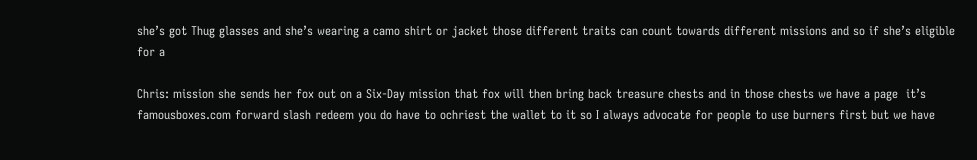she’s got Thug glasses and she’s wearing a camo shirt or jacket those different traits can count towards different missions and so if she’s eligible for a

Chris: mission she sends her fox out on a Six-Day mission that fox will then bring back treasure chests and in those chests we have a page  it’s famousboxes.com forward slash redeem you do have to ochriest the wallet to it so I always advocate for people to use burners first but we have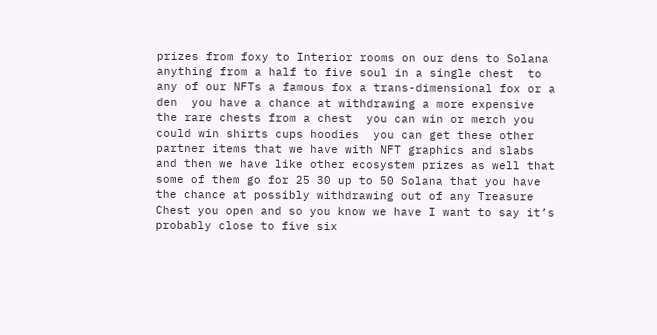prizes from foxy to Interior rooms on our dens to Solana anything from a half to five soul in a single chest  to any of our NFTs a famous fox a trans-dimensional fox or a den  you have a chance at withdrawing a more expensive the rare chests from a chest  you can win or merch you could win shirts cups hoodies  you can get these other partner items that we have with NFT graphics and slabs and then we have like other ecosystem prizes as well that some of them go for 25 30 up to 50 Solana that you have the chance at possibly withdrawing out of any Treasure Chest you open and so you know we have I want to say it’s probably close to five six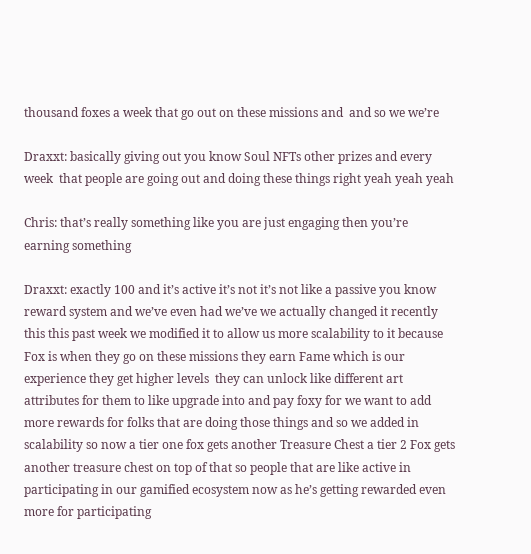thousand foxes a week that go out on these missions and  and so we we’re

Draxxt: basically giving out you know Soul NFTs other prizes and every week  that people are going out and doing these things right yeah yeah yeah

Chris: that’s really something like you are just engaging then you’re earning something

Draxxt: exactly 100 and it’s active it’s not it’s not like a passive you know reward system and we’ve even had we’ve we actually changed it recently  this this past week we modified it to allow us more scalability to it because Fox is when they go on these missions they earn Fame which is our experience they get higher levels  they can unlock like different art attributes for them to like upgrade into and pay foxy for we want to add more rewards for folks that are doing those things and so we added in scalability so now a tier one fox gets another Treasure Chest a tier 2 Fox gets another treasure chest on top of that so people that are like active in participating in our gamified ecosystem now as he’s getting rewarded even more for participating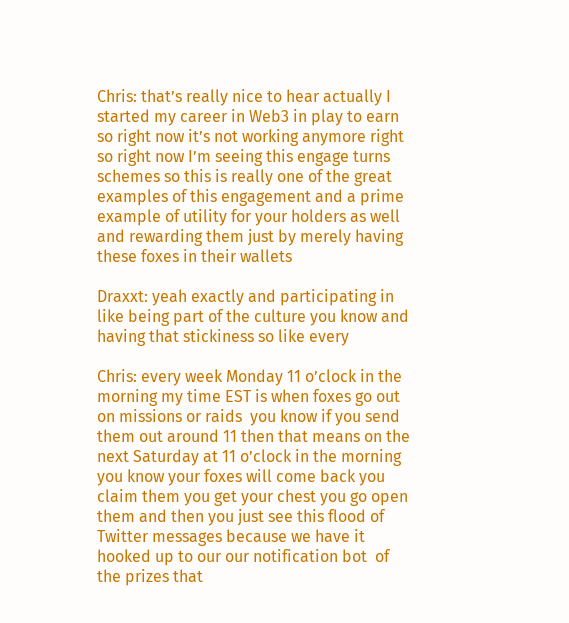Chris: that’s really nice to hear actually I started my career in Web3 in play to earn so right now it’s not working anymore right so right now I’m seeing this engage turns schemes so this is really one of the great examples of this engagement and a prime example of utility for your holders as well and rewarding them just by merely having these foxes in their wallets

Draxxt: yeah exactly and participating in like being part of the culture you know and having that stickiness so like every

Chris: every week Monday 11 o’clock in the morning my time EST is when foxes go out on missions or raids  you know if you send them out around 11 then that means on the next Saturday at 11 o’clock in the morning you know your foxes will come back you claim them you get your chest you go open them and then you just see this flood of Twitter messages because we have it hooked up to our our notification bot  of the prizes that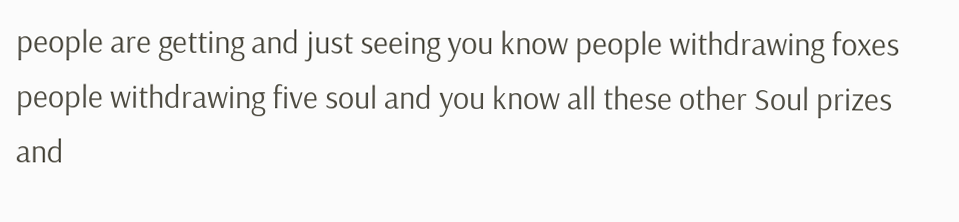people are getting and just seeing you know people withdrawing foxes people withdrawing five soul and you know all these other Soul prizes and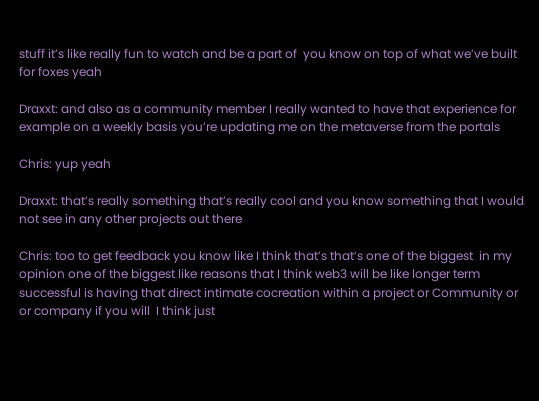stuff it’s like really fun to watch and be a part of  you know on top of what we’ve built for foxes yeah

Draxxt: and also as a community member I really wanted to have that experience for example on a weekly basis you’re updating me on the metaverse from the portals

Chris: yup yeah

Draxxt: that’s really something that’s really cool and you know something that I would not see in any other projects out there

Chris: too to get feedback you know like I think that’s that’s one of the biggest  in my opinion one of the biggest like reasons that I think web3 will be like longer term successful is having that direct intimate cocreation within a project or Community or or company if you will  I think just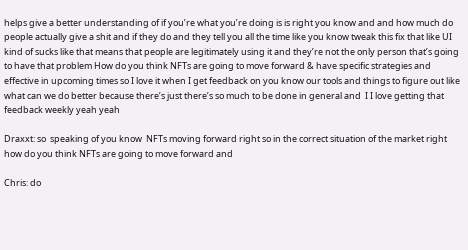helps give a better understanding of if you’re what you’re doing is is right you know and and how much do people actually give a shit and if they do and they tell you all the time like you know tweak this fix that like UI kind of sucks like that means that people are legitimately using it and they’re not the only person that’s going to have that problem How do you think NFTs are going to move forward & have specific strategies and effective in upcoming times so I love it when I get feedback on you know our tools and things to figure out like what can we do better because there’s just there’s so much to be done in general and  I I love getting that feedback weekly yeah yeah

Draxxt: so  speaking of you know  NFTs moving forward right so in the correct situation of the market right how do you think NFTs are going to move forward and

Chris: do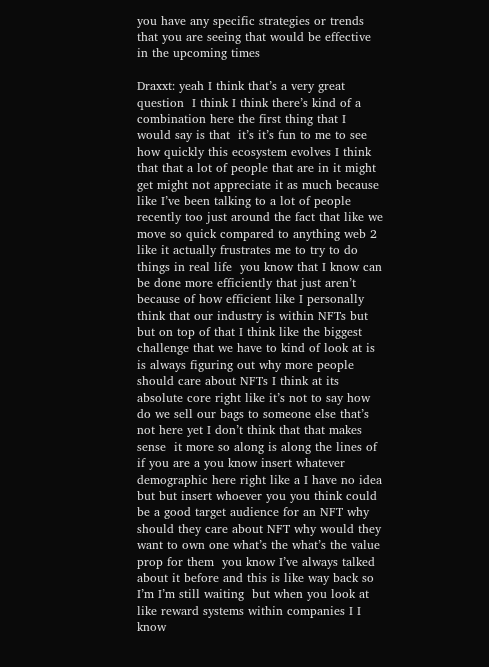you have any specific strategies or trends that you are seeing that would be effective in the upcoming times

Draxxt: yeah I think that’s a very great question  I think I think there’s kind of a combination here the first thing that I would say is that  it’s it’s fun to me to see how quickly this ecosystem evolves I think that that a lot of people that are in it might get might not appreciate it as much because like I’ve been talking to a lot of people recently too just around the fact that like we move so quick compared to anything web 2 like it actually frustrates me to try to do things in real life  you know that I know can be done more efficiently that just aren’t  because of how efficient like I personally think that our industry is within NFTs but  but on top of that I think like the biggest challenge that we have to kind of look at is  is always figuring out why more people should care about NFTs I think at its absolute core right like it’s not to say how do we sell our bags to someone else that’s not here yet I don’t think that that makes sense  it more so along is along the lines of if you are a you know insert whatever demographic here right like a I have no idea but but insert whoever you you think could be a good target audience for an NFT why should they care about NFT why would they want to own one what’s the what’s the value prop for them  you know I’ve always talked about it before and this is like way back so I’m I’m still waiting  but when you look at like reward systems within companies I I know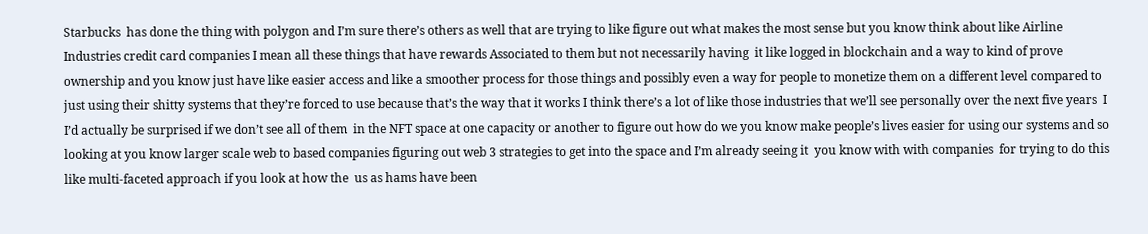Starbucks  has done the thing with polygon and I’m sure there’s others as well that are trying to like figure out what makes the most sense but you know think about like Airline Industries credit card companies I mean all these things that have rewards Associated to them but not necessarily having  it like logged in blockchain and a way to kind of prove ownership and you know just have like easier access and like a smoother process for those things and possibly even a way for people to monetize them on a different level compared to just using their shitty systems that they’re forced to use because that’s the way that it works I think there’s a lot of like those industries that we’ll see personally over the next five years  I I’d actually be surprised if we don’t see all of them  in the NFT space at one capacity or another to figure out how do we you know make people’s lives easier for using our systems and so looking at you know larger scale web to based companies figuring out web 3 strategies to get into the space and I’m already seeing it  you know with with companies  for trying to do this like multi-faceted approach if you look at how the  us as hams have been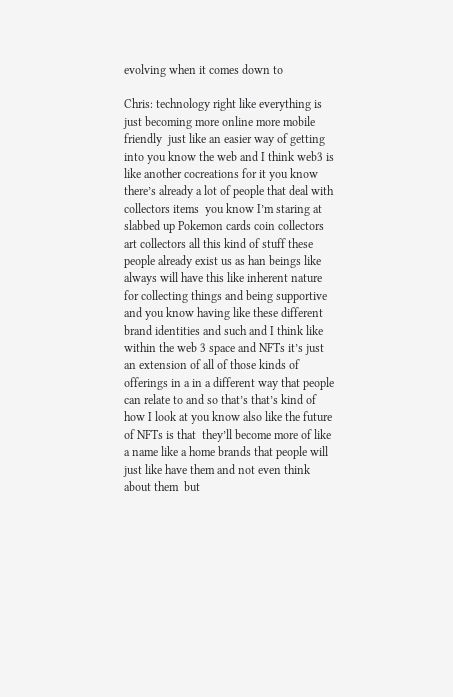evolving when it comes down to

Chris: technology right like everything is just becoming more online more mobile friendly  just like an easier way of getting into you know the web and I think web3 is like another cocreations for it you know there’s already a lot of people that deal with collectors items  you know I’m staring at slabbed up Pokemon cards coin collectors art collectors all this kind of stuff these people already exist us as han beings like always will have this like inherent nature for collecting things and being supportive and you know having like these different brand identities and such and I think like within the web 3 space and NFTs it’s just an extension of all of those kinds of offerings in a in a different way that people can relate to and so that’s that’s kind of how I look at you know also like the future of NFTs is that  they’ll become more of like a name like a home brands that people will just like have them and not even think about them  but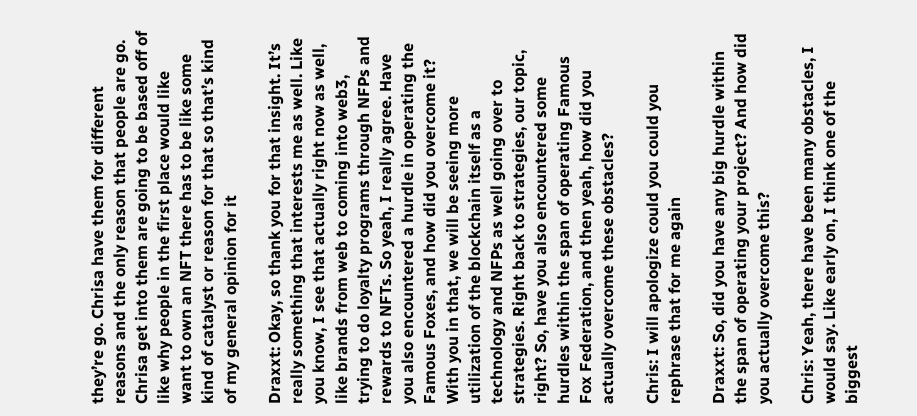they’re go. Chrisa have them for different reasons and the only reason that people are go. Chrisa get into them are going to be based off of like why people in the first place would like want to own an NFT there has to be like some kind of catalyst or reason for that so that’s kind of my general opinion for it

Draxxt: Okay, so thank you for that insight. It’s really something that interests me as well. Like you know, I see that actually right now as well, like brands from web to coming into web3, trying to do loyalty programs through NFPs and rewards to NFTs. So yeah, I really agree. Have you also encountered a hurdle in operating the Famous Foxes, and how did you overcome it? With you in that, we will be seeing more utilization of the blockchain itself as a technology and NFPs as well going over to strategies. Right back to strategies, our topic, right? So, have you also encountered some hurdles within the span of operating Famous Fox Federation, and then yeah, how did you actually overcome these obstacles?

Chris: I will apologize could you could you rephrase that for me again

Draxxt: So, did you have any big hurdle within the span of operating your project? And how did you actually overcome this?

Chris: Yeah, there have been many obstacles, I would say. Like early on, I think one of the biggest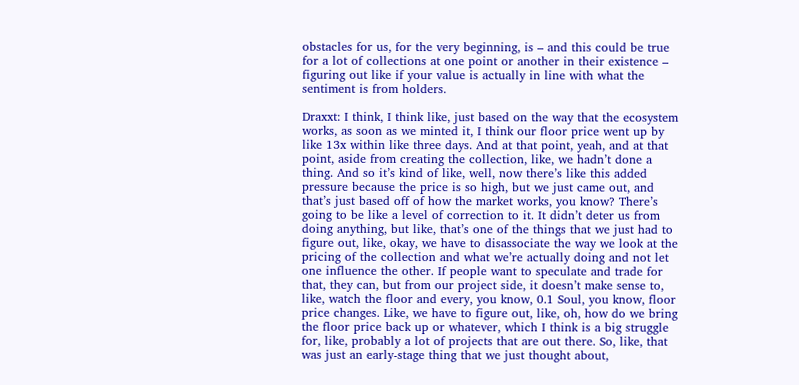obstacles for us, for the very beginning, is – and this could be true for a lot of collections at one point or another in their existence – figuring out like if your value is actually in line with what the sentiment is from holders.

Draxxt: I think, I think like, just based on the way that the ecosystem works, as soon as we minted it, I think our floor price went up by like 13x within like three days. And at that point, yeah, and at that point, aside from creating the collection, like, we hadn’t done a thing. And so it’s kind of like, well, now there’s like this added pressure because the price is so high, but we just came out, and that’s just based off of how the market works, you know? There’s going to be like a level of correction to it. It didn’t deter us from doing anything, but like, that’s one of the things that we just had to figure out, like, okay, we have to disassociate the way we look at the pricing of the collection and what we’re actually doing and not let one influence the other. If people want to speculate and trade for that, they can, but from our project side, it doesn’t make sense to, like, watch the floor and every, you know, 0.1 Soul, you know, floor price changes. Like, we have to figure out, like, oh, how do we bring the floor price back up or whatever, which I think is a big struggle for, like, probably a lot of projects that are out there. So, like, that was just an early-stage thing that we just thought about,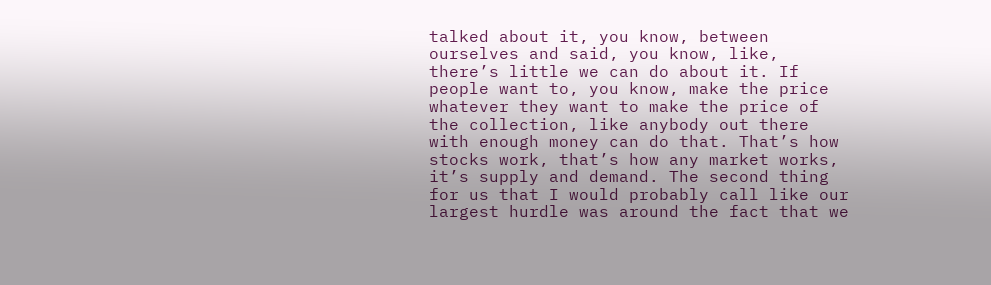talked about it, you know, between ourselves and said, you know, like, there’s little we can do about it. If people want to, you know, make the price whatever they want to make the price of the collection, like anybody out there with enough money can do that. That’s how stocks work, that’s how any market works, it’s supply and demand. The second thing for us that I would probably call like our largest hurdle was around the fact that we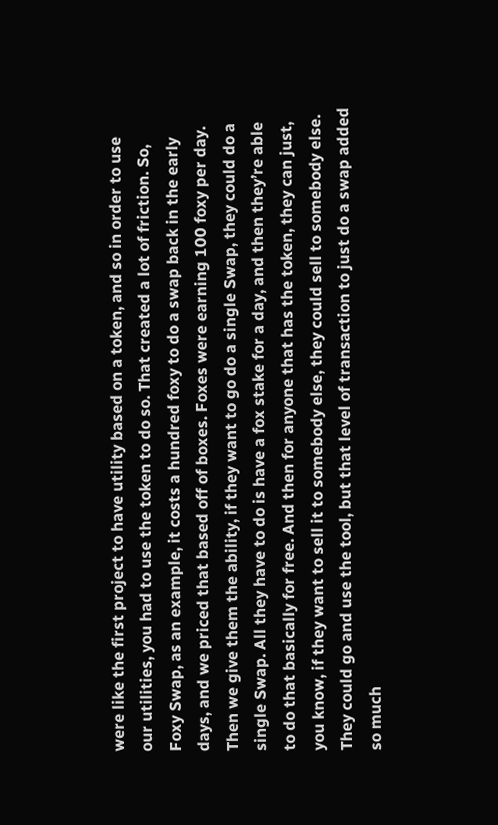were like the first project to have utility based on a token, and so in order to use our utilities, you had to use the token to do so. That created a lot of friction. So, Foxy Swap, as an example, it costs a hundred foxy to do a swap back in the early days, and we priced that based off of boxes. Foxes were earning 100 foxy per day. Then we give them the ability, if they want to go do a single Swap, they could do a single Swap. All they have to do is have a fox stake for a day, and then they’re able to do that basically for free. And then for anyone that has the token, they can just, you know, if they want to sell it to somebody else, they could sell to somebody else. They could go and use the tool, but that level of transaction to just do a swap added so much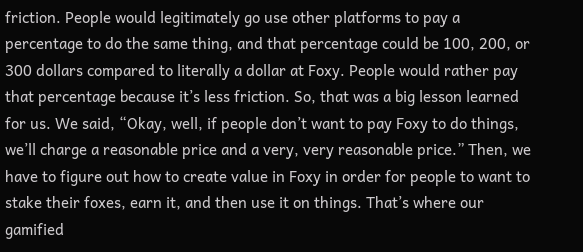friction. People would legitimately go use other platforms to pay a percentage to do the same thing, and that percentage could be 100, 200, or 300 dollars compared to literally a dollar at Foxy. People would rather pay that percentage because it’s less friction. So, that was a big lesson learned for us. We said, “Okay, well, if people don’t want to pay Foxy to do things, we’ll charge a reasonable price and a very, very reasonable price.” Then, we have to figure out how to create value in Foxy in order for people to want to stake their foxes, earn it, and then use it on things. That’s where our gamified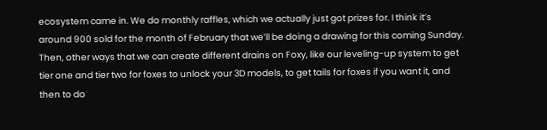ecosystem came in. We do monthly raffles, which we actually just got prizes for. I think it’s around 900 sold for the month of February that we’ll be doing a drawing for this coming Sunday. Then, other ways that we can create different drains on Foxy, like our leveling-up system to get tier one and tier two for foxes to unlock your 3D models, to get tails for foxes if you want it, and then to do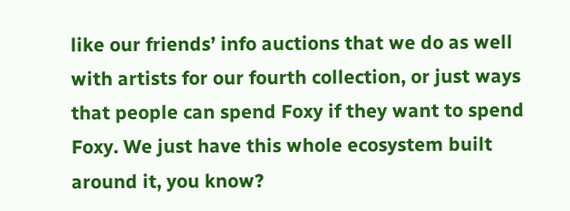like our friends’ info auctions that we do as well with artists for our fourth collection, or just ways that people can spend Foxy if they want to spend Foxy. We just have this whole ecosystem built around it, you know?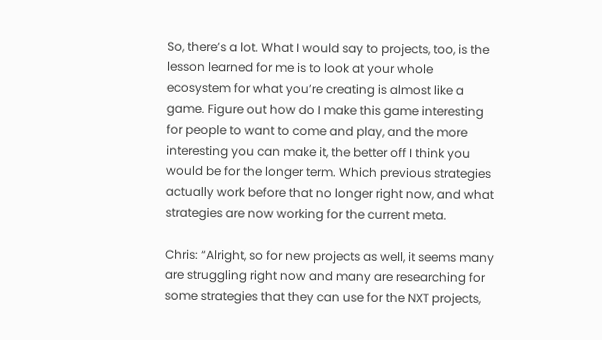So, there’s a lot. What I would say to projects, too, is the lesson learned for me is to look at your whole ecosystem for what you’re creating is almost like a game. Figure out how do I make this game interesting for people to want to come and play, and the more interesting you can make it, the better off I think you would be for the longer term. Which previous strategies actually work before that no longer right now, and what strategies are now working for the current meta.

Chris: “Alright, so for new projects as well, it seems many are struggling right now and many are researching for some strategies that they can use for the NXT projects,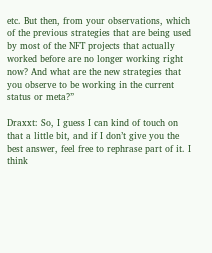etc. But then, from your observations, which of the previous strategies that are being used by most of the NFT projects that actually worked before are no longer working right now? And what are the new strategies that you observe to be working in the current status or meta?”

Draxxt: So, I guess I can kind of touch on that a little bit, and if I don’t give you the best answer, feel free to rephrase part of it. I think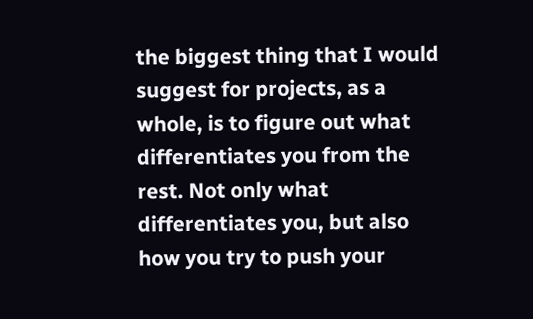the biggest thing that I would suggest for projects, as a whole, is to figure out what differentiates you from the rest. Not only what differentiates you, but also how you try to push your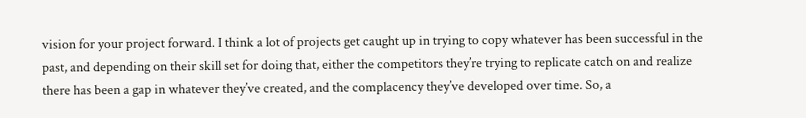vision for your project forward. I think a lot of projects get caught up in trying to copy whatever has been successful in the past, and depending on their skill set for doing that, either the competitors they’re trying to replicate catch on and realize there has been a gap in whatever they’ve created, and the complacency they’ve developed over time. So, a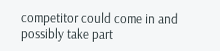competitor could come in and possibly take part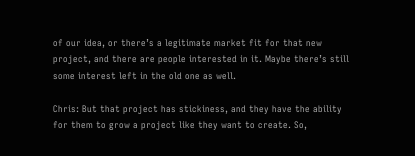of our idea, or there’s a legitimate market fit for that new project, and there are people interested in it. Maybe there’s still some interest left in the old one as well.

Chris: But that project has stickiness, and they have the ability for them to grow a project like they want to create. So,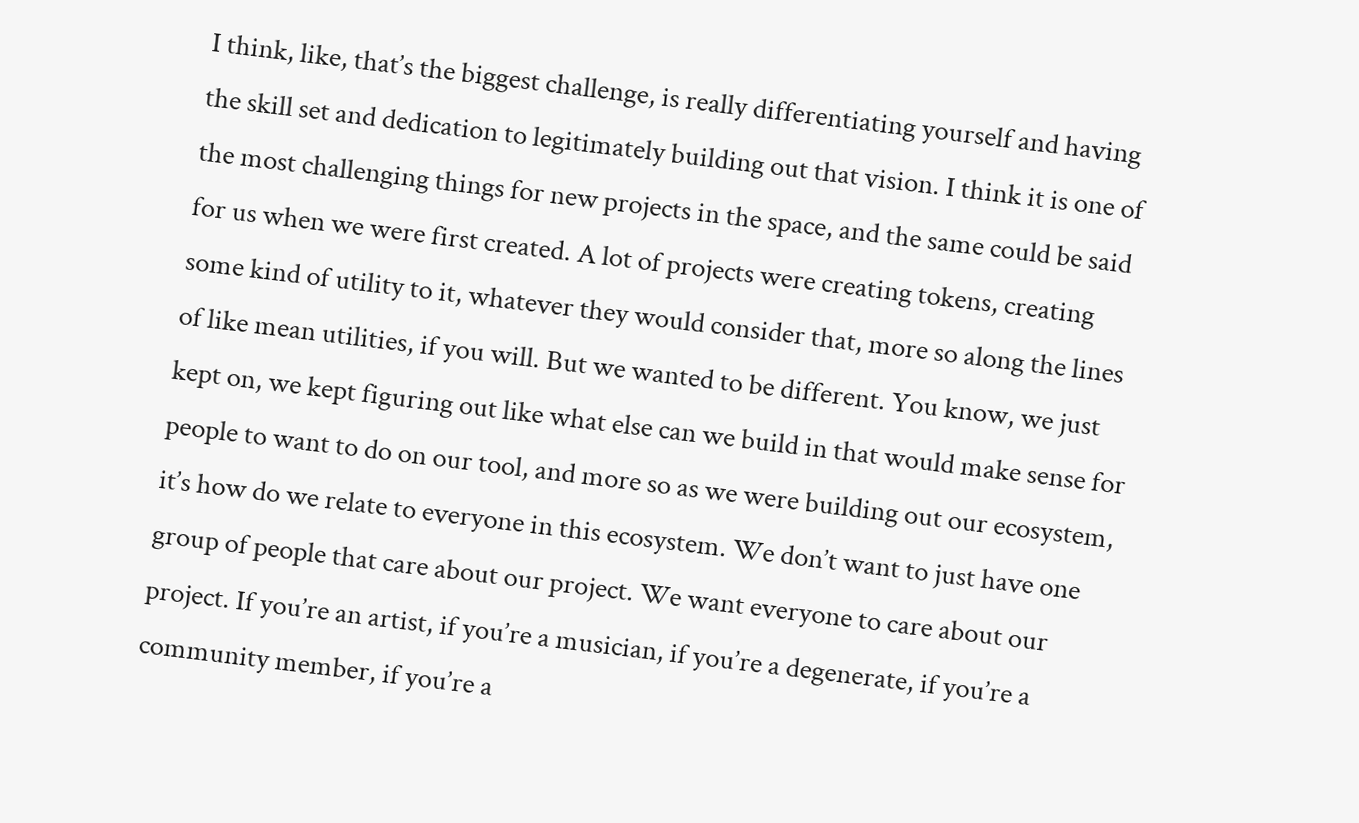I think, like, that’s the biggest challenge, is really differentiating yourself and having the skill set and dedication to legitimately building out that vision. I think it is one of the most challenging things for new projects in the space, and the same could be said for us when we were first created. A lot of projects were creating tokens, creating some kind of utility to it, whatever they would consider that, more so along the lines of like mean utilities, if you will. But we wanted to be different. You know, we just kept on, we kept figuring out like what else can we build in that would make sense for people to want to do on our tool, and more so as we were building out our ecosystem, it’s how do we relate to everyone in this ecosystem. We don’t want to just have one group of people that care about our project. We want everyone to care about our project. If you’re an artist, if you’re a musician, if you’re a degenerate, if you’re a community member, if you’re a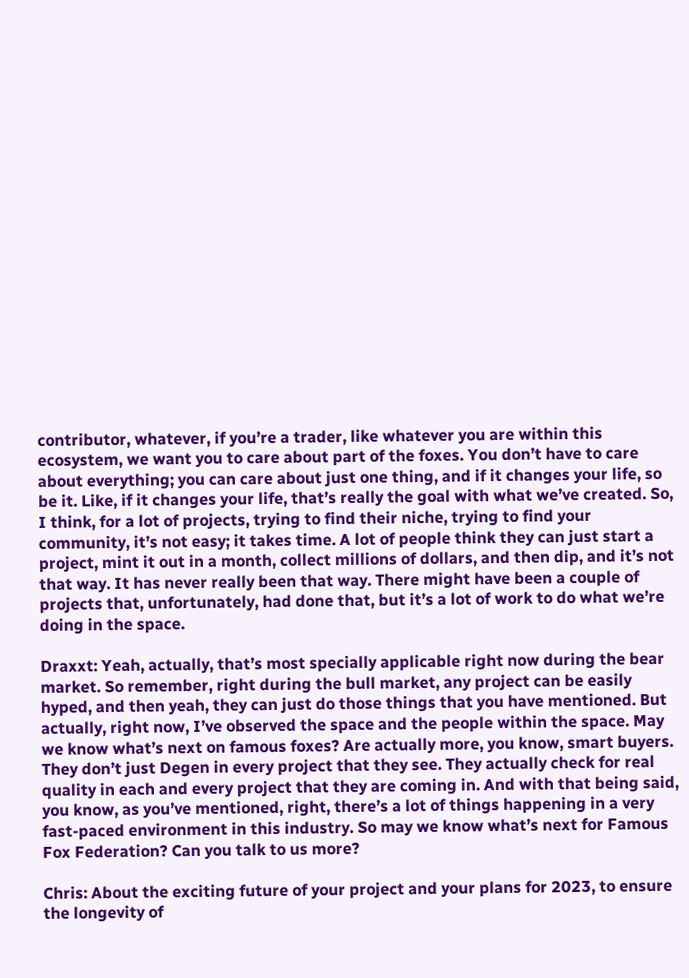contributor, whatever, if you’re a trader, like whatever you are within this ecosystem, we want you to care about part of the foxes. You don’t have to care about everything; you can care about just one thing, and if it changes your life, so be it. Like, if it changes your life, that’s really the goal with what we’ve created. So, I think, for a lot of projects, trying to find their niche, trying to find your community, it’s not easy; it takes time. A lot of people think they can just start a project, mint it out in a month, collect millions of dollars, and then dip, and it’s not that way. It has never really been that way. There might have been a couple of projects that, unfortunately, had done that, but it’s a lot of work to do what we’re doing in the space.

Draxxt: Yeah, actually, that’s most specially applicable right now during the bear market. So remember, right during the bull market, any project can be easily hyped, and then yeah, they can just do those things that you have mentioned. But actually, right now, I’ve observed the space and the people within the space. May we know what’s next on famous foxes? Are actually more, you know, smart buyers. They don’t just Degen in every project that they see. They actually check for real quality in each and every project that they are coming in. And with that being said, you know, as you’ve mentioned, right, there’s a lot of things happening in a very fast-paced environment in this industry. So may we know what’s next for Famous Fox Federation? Can you talk to us more?

Chris: About the exciting future of your project and your plans for 2023, to ensure the longevity of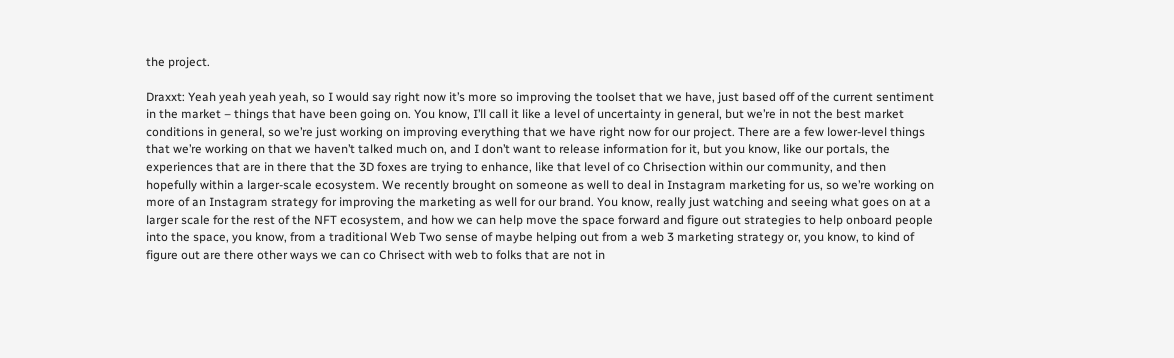the project.

Draxxt: Yeah yeah yeah yeah, so I would say right now it’s more so improving the toolset that we have, just based off of the current sentiment in the market – things that have been going on. You know, I’ll call it like a level of uncertainty in general, but we’re in not the best market conditions in general, so we’re just working on improving everything that we have right now for our project. There are a few lower-level things that we’re working on that we haven’t talked much on, and I don’t want to release information for it, but you know, like our portals, the experiences that are in there that the 3D foxes are trying to enhance, like that level of co Chrisection within our community, and then hopefully within a larger-scale ecosystem. We recently brought on someone as well to deal in Instagram marketing for us, so we’re working on more of an Instagram strategy for improving the marketing as well for our brand. You know, really just watching and seeing what goes on at a larger scale for the rest of the NFT ecosystem, and how we can help move the space forward and figure out strategies to help onboard people into the space, you know, from a traditional Web Two sense of maybe helping out from a web 3 marketing strategy or, you know, to kind of figure out are there other ways we can co Chrisect with web to folks that are not in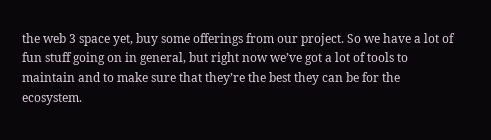the web 3 space yet, buy some offerings from our project. So we have a lot of fun stuff going on in general, but right now we’ve got a lot of tools to maintain and to make sure that they’re the best they can be for the ecosystem.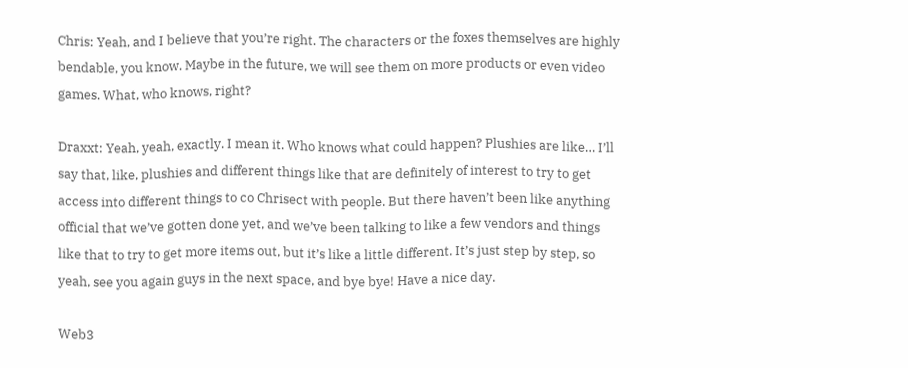Chris: Yeah, and I believe that you’re right. The characters or the foxes themselves are highly bendable, you know. Maybe in the future, we will see them on more products or even video games. What, who knows, right?

Draxxt: Yeah, yeah, exactly. I mean it. Who knows what could happen? Plushies are like… I’ll say that, like, plushies and different things like that are definitely of interest to try to get access into different things to co Chrisect with people. But there haven’t been like anything official that we’ve gotten done yet, and we’ve been talking to like a few vendors and things like that to try to get more items out, but it’s like a little different. It’s just step by step, so yeah, see you again guys in the next space, and bye bye! Have a nice day.

Web3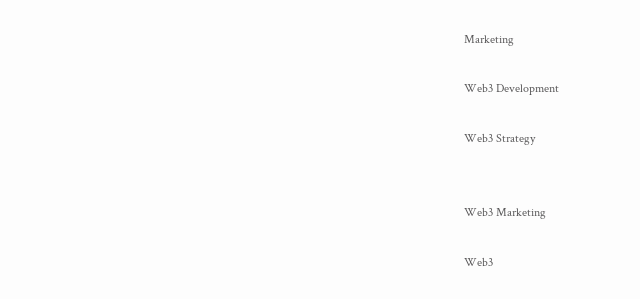Marketing

Web3 Development

Web3 Strategy


Web3 Marketing

Web3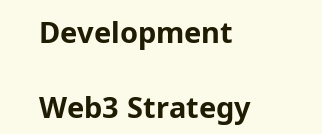Development

Web3 Strategy